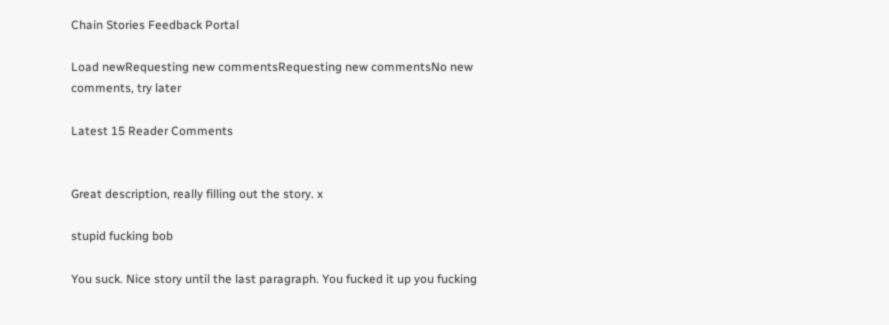Chain Stories Feedback Portal

Load newRequesting new commentsRequesting new commentsNo new comments, try later

Latest 15 Reader Comments


Great description, really filling out the story. x

stupid fucking bob

You suck. Nice story until the last paragraph. You fucked it up you fucking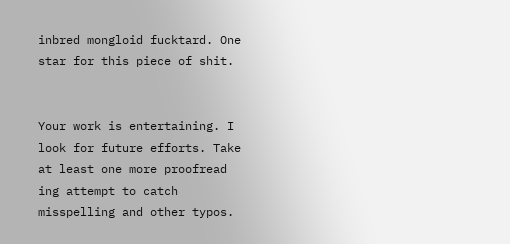inbred mongloid fucktard. One star for this piece of shit.


Your work is entertaining. I look for future efforts. Take at least one more proofread ing attempt to catch misspelling and other typos.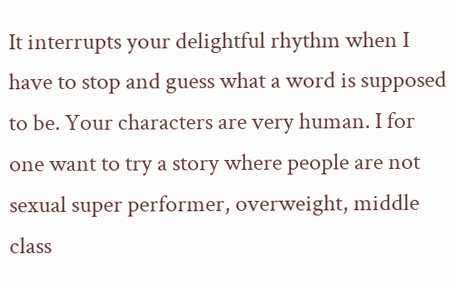It interrupts your delightful rhythm when I have to stop and guess what a word is supposed to be. Your characters are very human. I for one want to try a story where people are not sexual super performer, overweight, middle class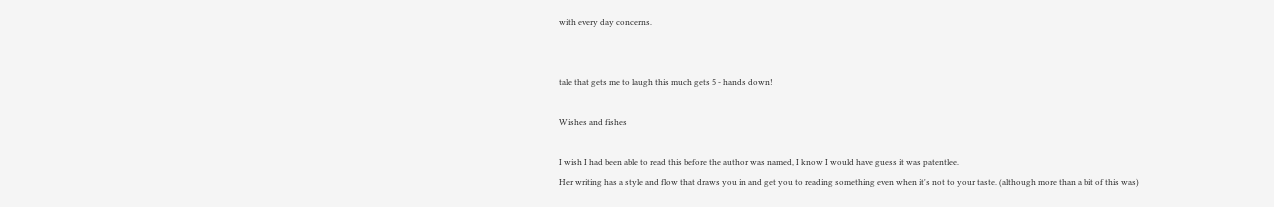with every day concerns.


tale that gets me to laugh this much gets 5 - hands down!

Wishes and fishes

I wish I had been able to read this before the author was named, I know I would have guess it was patentlee.
Her writing has a style and flow that draws you in and get you to reading something even when it's not to your taste. (although more than a bit of this was)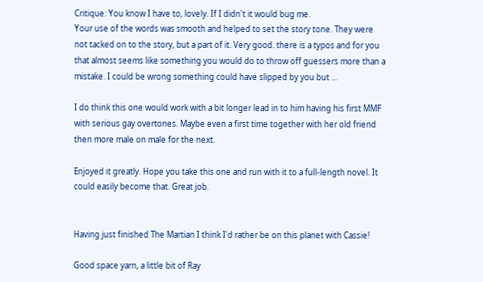Critique: You know I have to, lovely. If I didn't it would bug me.
Your use of the words was smooth and helped to set the story tone. They were not tacked on to the story, but a part of it. Very good. there is a typos and for you that almost seems like something you would do to throw off guessers more than a mistake. I could be wrong something could have slipped by you but ...

I do think this one would work with a bit longer lead in to him having his first MMF with serious gay overtones. Maybe even a first time together with her old friend then more male on male for the next.

Enjoyed it greatly. Hope you take this one and run with it to a full-length novel. It could easily become that. Great job.


Having just finished The Martian I think I'd rather be on this planet with Cassie!

Good space yarn, a little bit of Ray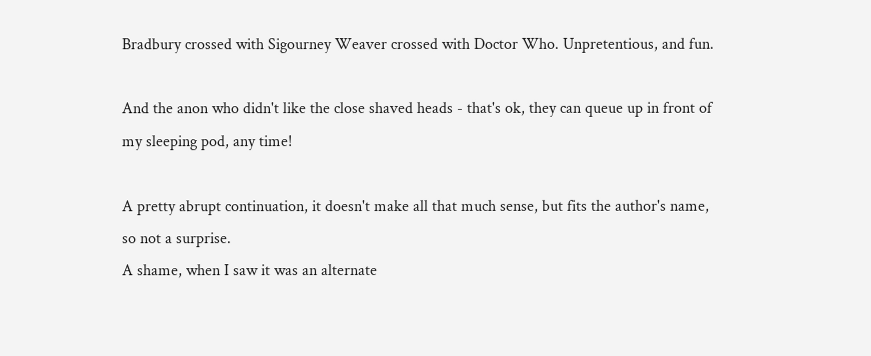Bradbury crossed with Sigourney Weaver crossed with Doctor Who. Unpretentious, and fun.

And the anon who didn't like the close shaved heads - that's ok, they can queue up in front of my sleeping pod, any time!

A pretty abrupt continuation, it doesn't make all that much sense, but fits the author's name, so not a surprise.
A shame, when I saw it was an alternate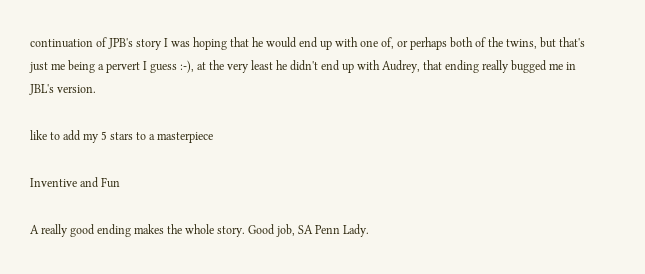continuation of JPB's story I was hoping that he would end up with one of, or perhaps both of the twins, but that's just me being a pervert I guess :-), at the very least he didn't end up with Audrey, that ending really bugged me in JBL's version.

like to add my 5 stars to a masterpiece

Inventive and Fun

A really good ending makes the whole story. Good job, SA Penn Lady.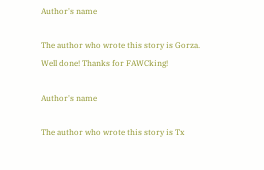Author's name

The author who wrote this story is Gorza. Well done! Thanks for FAWCking!

Author's name

The author who wrote this story is Tx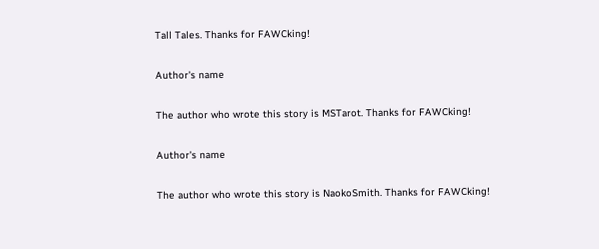Tall Tales. Thanks for FAWCking!

Author's name

The author who wrote this story is MSTarot. Thanks for FAWCking!

Author's name

The author who wrote this story is NaokoSmith. Thanks for FAWCking!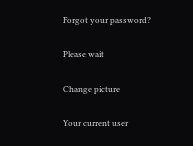Forgot your password?

Please wait

Change picture

Your current user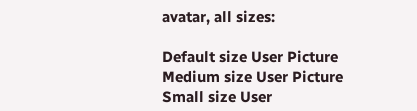avatar, all sizes:

Default size User Picture  Medium size User Picture  Small size User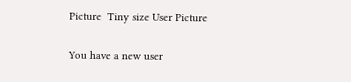Picture  Tiny size User Picture

You have a new user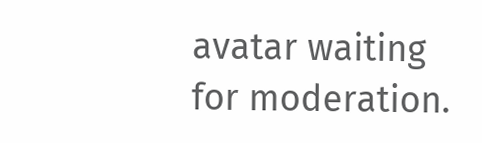avatar waiting for moderation.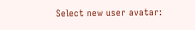Select new user avatar: